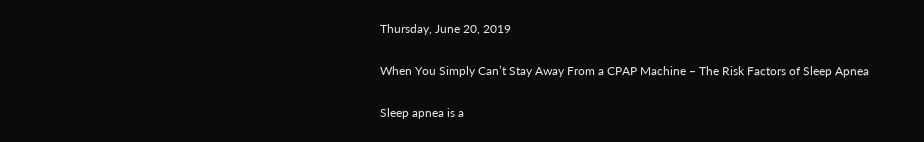Thursday, June 20, 2019

When You Simply Can’t Stay Away From a CPAP Machine – The Risk Factors of Sleep Apnea

Sleep apnea is a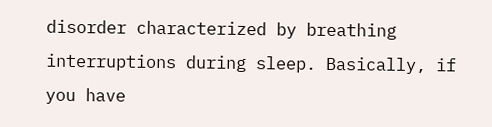disorder characterized by breathing interruptions during sleep. Basically, if you have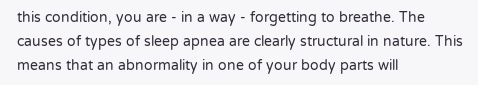this condition, you are - in a way - forgetting to breathe. The causes of types of sleep apnea are clearly structural in nature. This means that an abnormality in one of your body parts will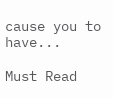cause you to have...

Must Read